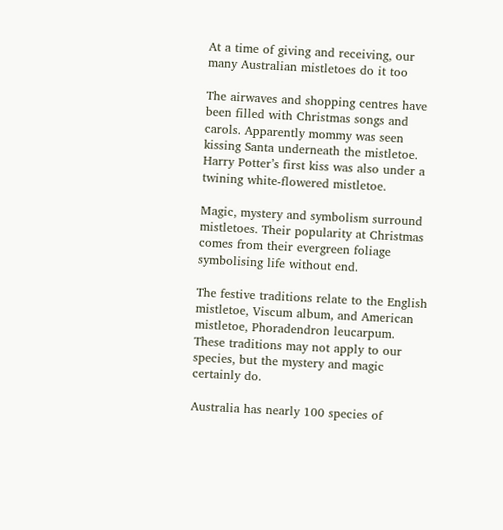At a time of giving and receiving, our many Australian mistletoes do it too

The airwaves and shopping centres have been filled with Christmas songs and carols. Apparently mommy was seen kissing Santa underneath the mistletoe. Harry Potter’s first kiss was also under a twining white-flowered mistletoe.

Magic, mystery and symbolism surround mistletoes. Their popularity at Christmas comes from their evergreen foliage symbolising life without end.

The festive traditions relate to the English mistletoe, Viscum album, and American mistletoe, Phoradendron leucarpum. These traditions may not apply to our species, but the mystery and magic certainly do.

Australia has nearly 100 species of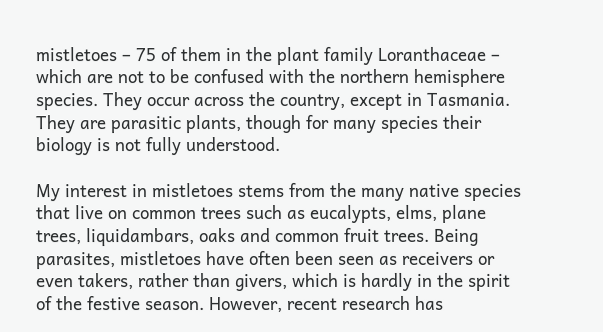mistletoes – 75 of them in the plant family Loranthaceae – which are not to be confused with the northern hemisphere species. They occur across the country, except in Tasmania. They are parasitic plants, though for many species their biology is not fully understood.

My interest in mistletoes stems from the many native species that live on common trees such as eucalypts, elms, plane trees, liquidambars, oaks and common fruit trees. Being parasites, mistletoes have often been seen as receivers or even takers, rather than givers, which is hardly in the spirit of the festive season. However, recent research has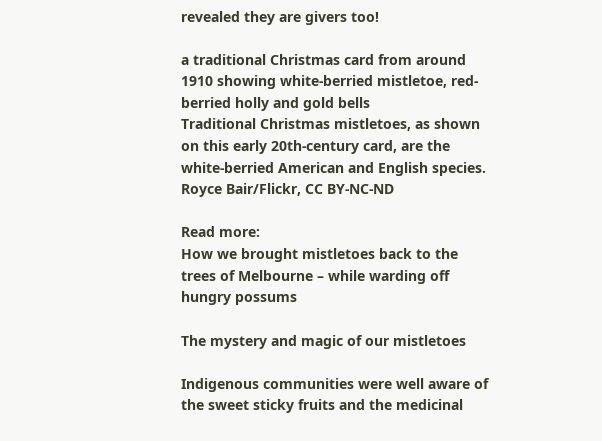revealed they are givers too!

a traditional Christmas card from around 1910 showing white-berried mistletoe, red-berried holly and gold bells
Traditional Christmas mistletoes, as shown on this early 20th-century card, are the white-berried American and English species.
Royce Bair/Flickr, CC BY-NC-ND

Read more:
How we brought mistletoes back to the trees of Melbourne – while warding off hungry possums

The mystery and magic of our mistletoes

Indigenous communities were well aware of the sweet sticky fruits and the medicinal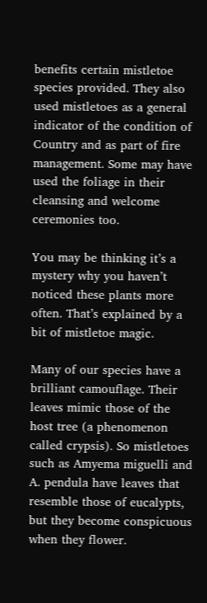benefits certain mistletoe species provided. They also used mistletoes as a general indicator of the condition of Country and as part of fire management. Some may have used the foliage in their cleansing and welcome ceremonies too.

You may be thinking it’s a mystery why you haven’t noticed these plants more often. That’s explained by a bit of mistletoe magic.

Many of our species have a brilliant camouflage. Their leaves mimic those of the host tree (a phenomenon called crypsis). So mistletoes such as Amyema miguelli and A. pendula have leaves that resemble those of eucalypts, but they become conspicuous when they flower.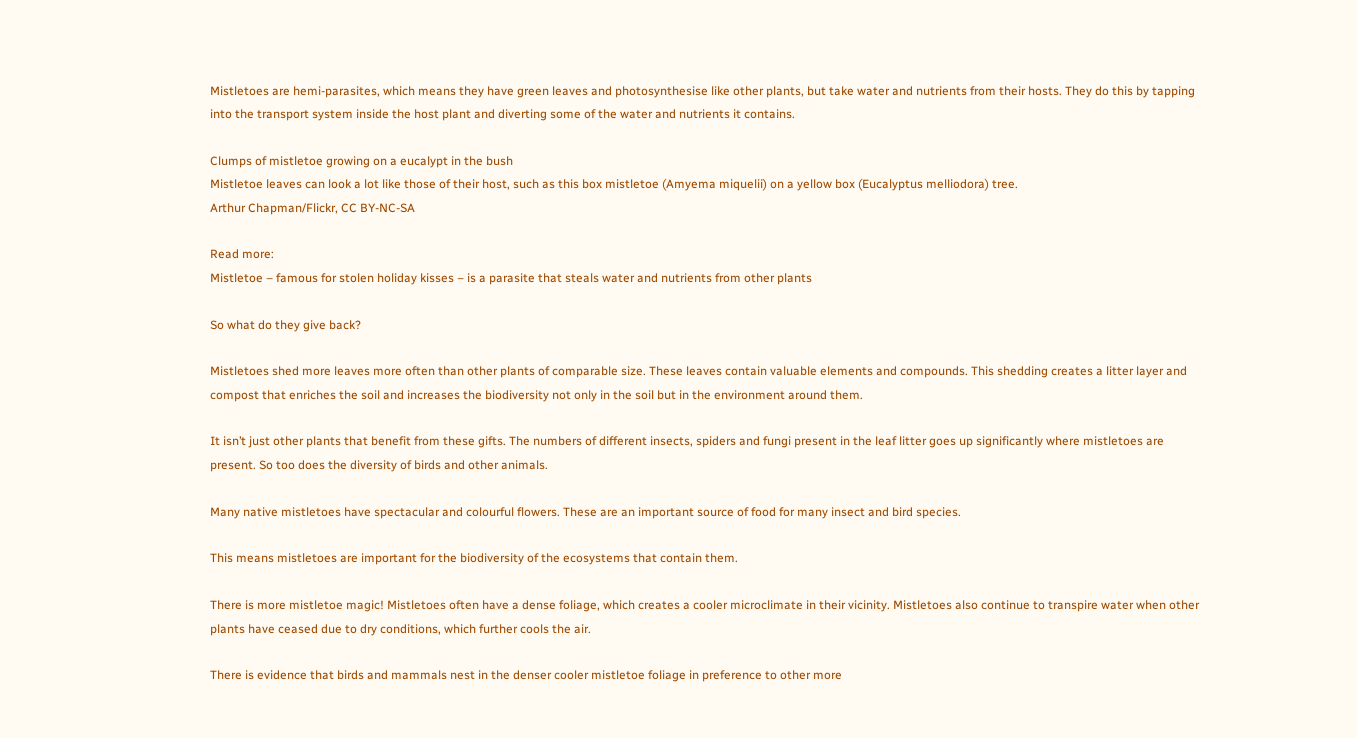Mistletoes are hemi-parasites, which means they have green leaves and photosynthesise like other plants, but take water and nutrients from their hosts. They do this by tapping into the transport system inside the host plant and diverting some of the water and nutrients it contains.

Clumps of mistletoe growing on a eucalypt in the bush
Mistletoe leaves can look a lot like those of their host, such as this box mistletoe (Amyema miquelii) on a yellow box (Eucalyptus melliodora) tree.
Arthur Chapman/Flickr, CC BY-NC-SA

Read more:
Mistletoe – famous for stolen holiday kisses – is a parasite that steals water and nutrients from other plants

So what do they give back?

Mistletoes shed more leaves more often than other plants of comparable size. These leaves contain valuable elements and compounds. This shedding creates a litter layer and compost that enriches the soil and increases the biodiversity not only in the soil but in the environment around them.

It isn’t just other plants that benefit from these gifts. The numbers of different insects, spiders and fungi present in the leaf litter goes up significantly where mistletoes are present. So too does the diversity of birds and other animals.

Many native mistletoes have spectacular and colourful flowers. These are an important source of food for many insect and bird species.

This means mistletoes are important for the biodiversity of the ecosystems that contain them.

There is more mistletoe magic! Mistletoes often have a dense foliage, which creates a cooler microclimate in their vicinity. Mistletoes also continue to transpire water when other plants have ceased due to dry conditions, which further cools the air.

There is evidence that birds and mammals nest in the denser cooler mistletoe foliage in preference to other more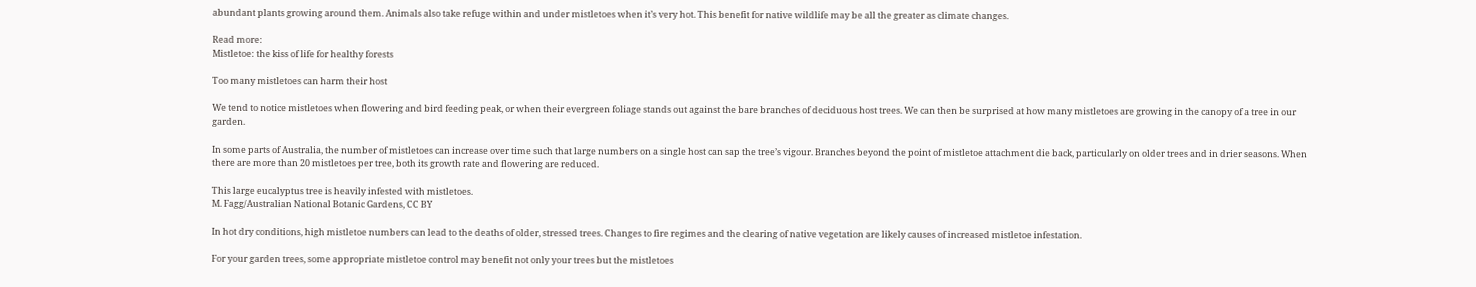abundant plants growing around them. Animals also take refuge within and under mistletoes when it’s very hot. This benefit for native wildlife may be all the greater as climate changes.

Read more:
Mistletoe: the kiss of life for healthy forests

Too many mistletoes can harm their host

We tend to notice mistletoes when flowering and bird feeding peak, or when their evergreen foliage stands out against the bare branches of deciduous host trees. We can then be surprised at how many mistletoes are growing in the canopy of a tree in our garden.

In some parts of Australia, the number of mistletoes can increase over time such that large numbers on a single host can sap the tree’s vigour. Branches beyond the point of mistletoe attachment die back, particularly on older trees and in drier seasons. When there are more than 20 mistletoes per tree, both its growth rate and flowering are reduced.

This large eucalyptus tree is heavily infested with mistletoes.
M. Fagg/Australian National Botanic Gardens, CC BY

In hot dry conditions, high mistletoe numbers can lead to the deaths of older, stressed trees. Changes to fire regimes and the clearing of native vegetation are likely causes of increased mistletoe infestation.

For your garden trees, some appropriate mistletoe control may benefit not only your trees but the mistletoes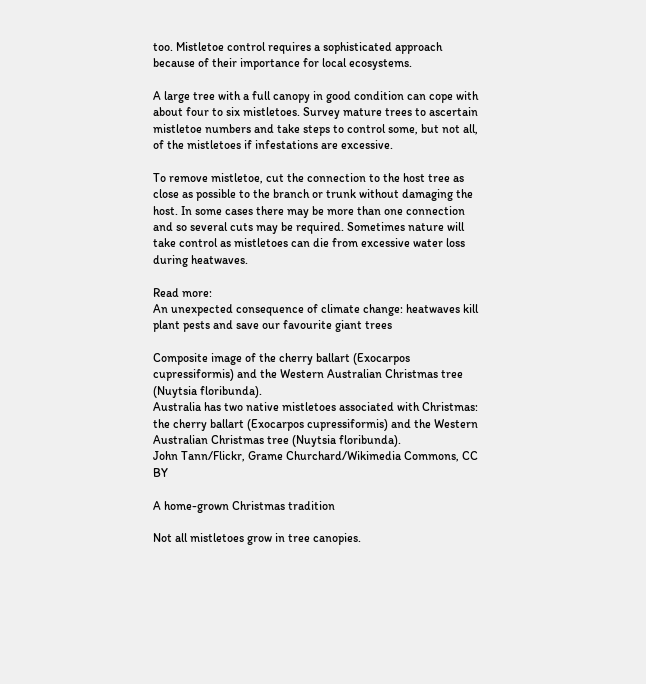too. Mistletoe control requires a sophisticated approach because of their importance for local ecosystems.

A large tree with a full canopy in good condition can cope with about four to six mistletoes. Survey mature trees to ascertain mistletoe numbers and take steps to control some, but not all, of the mistletoes if infestations are excessive.

To remove mistletoe, cut the connection to the host tree as close as possible to the branch or trunk without damaging the host. In some cases there may be more than one connection and so several cuts may be required. Sometimes nature will take control as mistletoes can die from excessive water loss during heatwaves.

Read more:
An unexpected consequence of climate change: heatwaves kill plant pests and save our favourite giant trees

Composite image of the cherry ballart (Exocarpos cupressiformis) and the Western Australian Christmas tree (Nuytsia floribunda).
Australia has two native mistletoes associated with Christmas: the cherry ballart (Exocarpos cupressiformis) and the Western Australian Christmas tree (Nuytsia floribunda).
John Tann/Flickr, Grame Churchard/Wikimedia Commons, CC BY

A home-grown Christmas tradition

Not all mistletoes grow in tree canopies.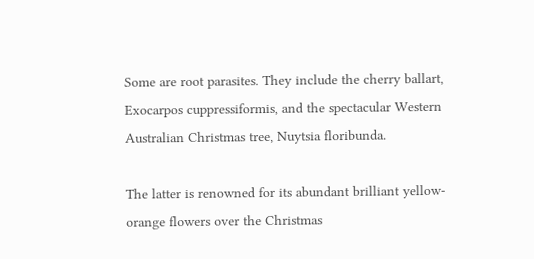Some are root parasites. They include the cherry ballart, Exocarpos cuppressiformis, and the spectacular Western Australian Christmas tree, Nuytsia floribunda.

The latter is renowned for its abundant brilliant yellow-orange flowers over the Christmas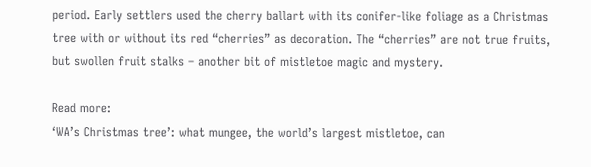period. Early settlers used the cherry ballart with its conifer-like foliage as a Christmas tree with or without its red “cherries” as decoration. The “cherries” are not true fruits, but swollen fruit stalks – another bit of mistletoe magic and mystery.

Read more:
‘WA’s Christmas tree’: what mungee, the world’s largest mistletoe, can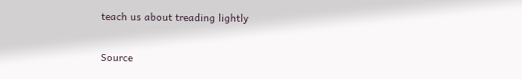teach us about treading lightly

Source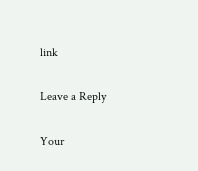link

Leave a Reply

Your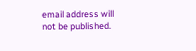email address will not be published.